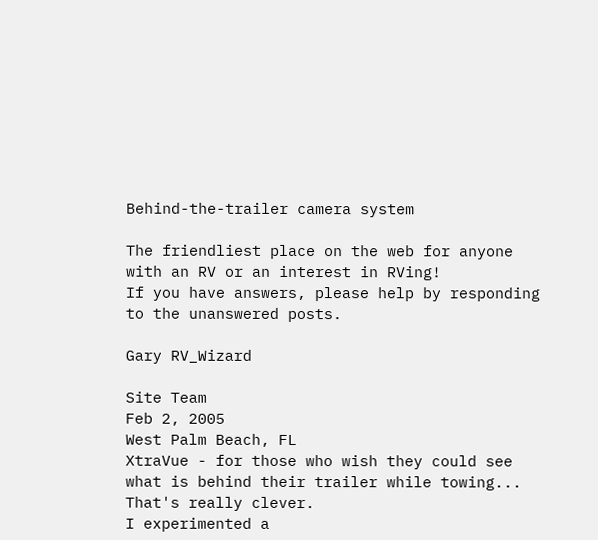Behind-the-trailer camera system

The friendliest place on the web for anyone with an RV or an interest in RVing!
If you have answers, please help by responding to the unanswered posts.

Gary RV_Wizard

Site Team
Feb 2, 2005
West Palm Beach, FL
XtraVue - for those who wish they could see what is behind their trailer while towing...
That's really clever.
I experimented a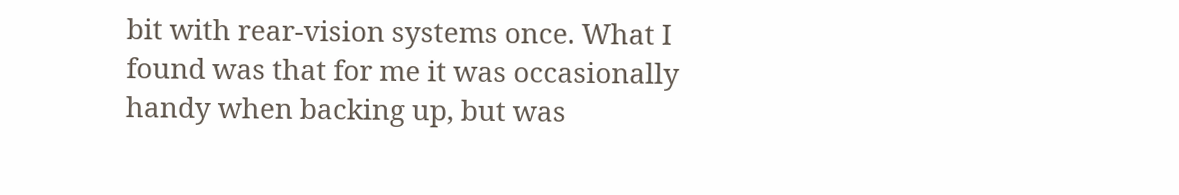bit with rear-vision systems once. What I found was that for me it was occasionally handy when backing up, but was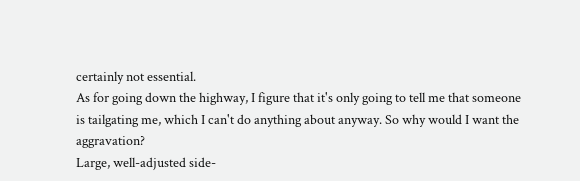certainly not essential.
As for going down the highway, I figure that it's only going to tell me that someone is tailgating me, which I can't do anything about anyway. So why would I want the aggravation?
Large, well-adjusted side-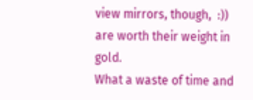view mirrors, though,  :)) are worth their weight in gold.
What a waste of time and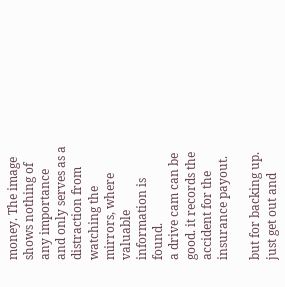money. The image shows nothing of any importance and only serves as a distraction from watching the mirrors, where valuable information is found.
a drive cam can be good. it records the accident for the insurance payout.

but for backing up.
just get out and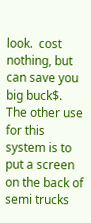look.  cost nothing, but can save you big buck$.
The other use for this system is to put a screen on the back of semi trucks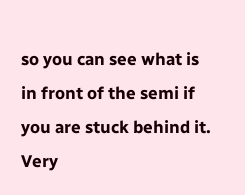so you can see what is in front of the semi if you are stuck behind it. Very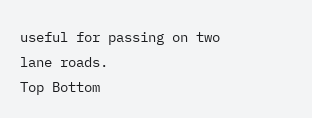useful for passing on two lane roads.
Top Bottom